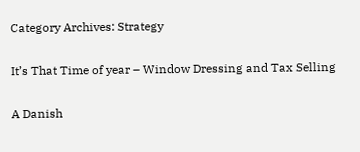Category Archives: Strategy

It’s That Time of year – Window Dressing and Tax Selling

A Danish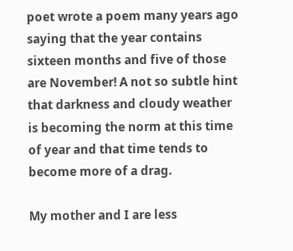poet wrote a poem many years ago saying that the year contains sixteen months and five of those are November! A not so subtle hint that darkness and cloudy weather is becoming the norm at this time of year and that time tends to become more of a drag.

My mother and I are less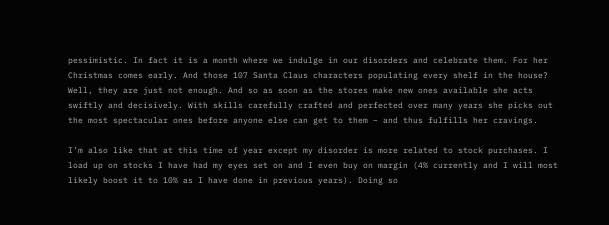pessimistic. In fact it is a month where we indulge in our disorders and celebrate them. For her Christmas comes early. And those 107 Santa Claus characters populating every shelf in the house? Well, they are just not enough. And so as soon as the stores make new ones available she acts swiftly and decisively. With skills carefully crafted and perfected over many years she picks out the most spectacular ones before anyone else can get to them – and thus fulfills her cravings.

I’m also like that at this time of year except my disorder is more related to stock purchases. I load up on stocks I have had my eyes set on and I even buy on margin (4% currently and I will most likely boost it to 10% as I have done in previous years). Doing so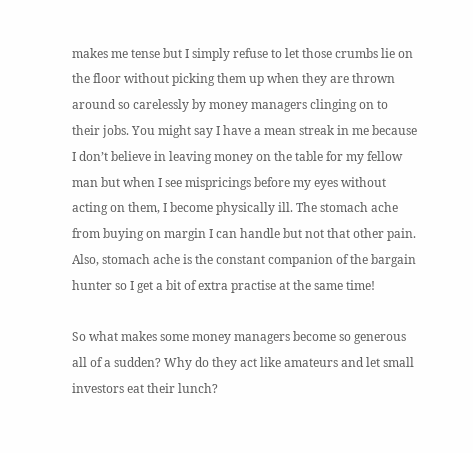makes me tense but I simply refuse to let those crumbs lie on the floor without picking them up when they are thrown around so carelessly by money managers clinging on to their jobs. You might say I have a mean streak in me because I don’t believe in leaving money on the table for my fellow man but when I see mispricings before my eyes without acting on them, I become physically ill. The stomach ache from buying on margin I can handle but not that other pain. Also, stomach ache is the constant companion of the bargain hunter so I get a bit of extra practise at the same time!

So what makes some money managers become so generous all of a sudden? Why do they act like amateurs and let small investors eat their lunch?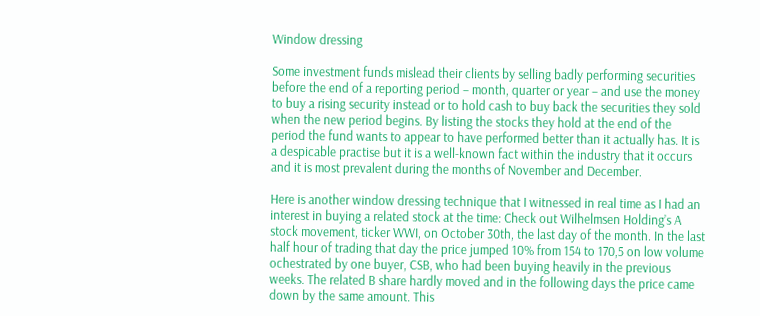Window dressing

Some investment funds mislead their clients by selling badly performing securities before the end of a reporting period – month, quarter or year – and use the money to buy a rising security instead or to hold cash to buy back the securities they sold when the new period begins. By listing the stocks they hold at the end of the period the fund wants to appear to have performed better than it actually has. It is a despicable practise but it is a well-known fact within the industry that it occurs and it is most prevalent during the months of November and December.

Here is another window dressing technique that I witnessed in real time as I had an interest in buying a related stock at the time: Check out Wilhelmsen Holding’s A stock movement, ticker WWI, on October 30th, the last day of the month. In the last half hour of trading that day the price jumped 10% from 154 to 170,5 on low volume ochestrated by one buyer, CSB, who had been buying heavily in the previous weeks. The related B share hardly moved and in the following days the price came down by the same amount. This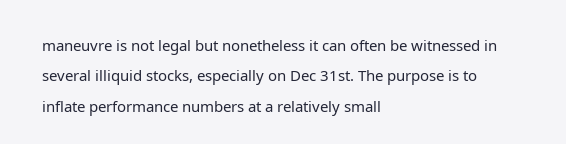maneuvre is not legal but nonetheless it can often be witnessed in several illiquid stocks, especially on Dec 31st. The purpose is to inflate performance numbers at a relatively small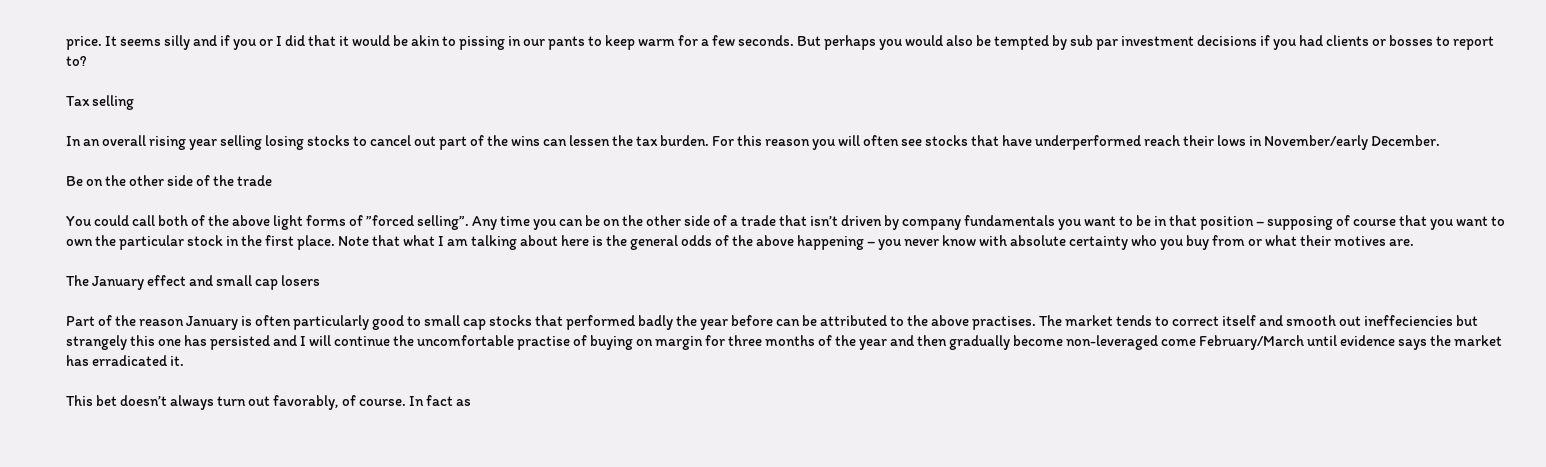price. It seems silly and if you or I did that it would be akin to pissing in our pants to keep warm for a few seconds. But perhaps you would also be tempted by sub par investment decisions if you had clients or bosses to report to?

Tax selling

In an overall rising year selling losing stocks to cancel out part of the wins can lessen the tax burden. For this reason you will often see stocks that have underperformed reach their lows in November/early December.

Be on the other side of the trade

You could call both of the above light forms of ”forced selling”. Any time you can be on the other side of a trade that isn’t driven by company fundamentals you want to be in that position – supposing of course that you want to own the particular stock in the first place. Note that what I am talking about here is the general odds of the above happening – you never know with absolute certainty who you buy from or what their motives are.

The January effect and small cap losers

Part of the reason January is often particularly good to small cap stocks that performed badly the year before can be attributed to the above practises. The market tends to correct itself and smooth out ineffeciencies but strangely this one has persisted and I will continue the uncomfortable practise of buying on margin for three months of the year and then gradually become non-leveraged come February/March until evidence says the market has erradicated it.

This bet doesn’t always turn out favorably, of course. In fact as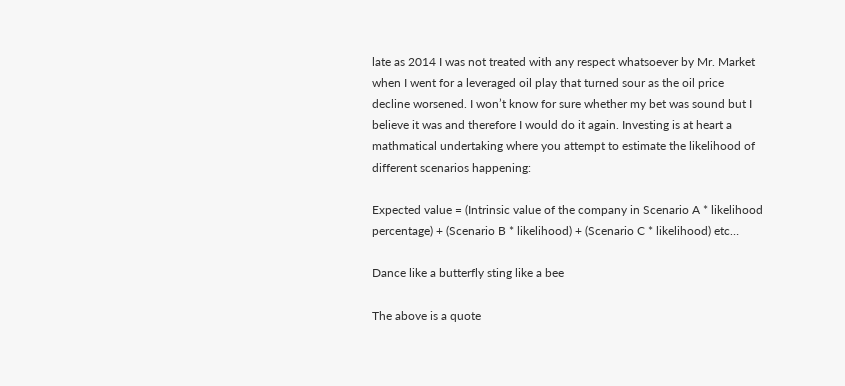late as 2014 I was not treated with any respect whatsoever by Mr. Market when I went for a leveraged oil play that turned sour as the oil price decline worsened. I won’t know for sure whether my bet was sound but I believe it was and therefore I would do it again. Investing is at heart a mathmatical undertaking where you attempt to estimate the likelihood of different scenarios happening:

Expected value = (Intrinsic value of the company in Scenario A * likelihood percentage) + (Scenario B * likelihood) + (Scenario C * likelihood) etc…

Dance like a butterfly sting like a bee

The above is a quote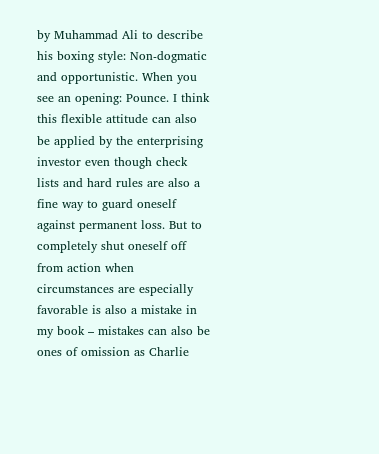by Muhammad Ali to describe his boxing style: Non-dogmatic and opportunistic. When you see an opening: Pounce. I think this flexible attitude can also be applied by the enterprising investor even though check lists and hard rules are also a fine way to guard oneself against permanent loss. But to completely shut oneself off from action when circumstances are especially favorable is also a mistake in my book – mistakes can also be ones of omission as Charlie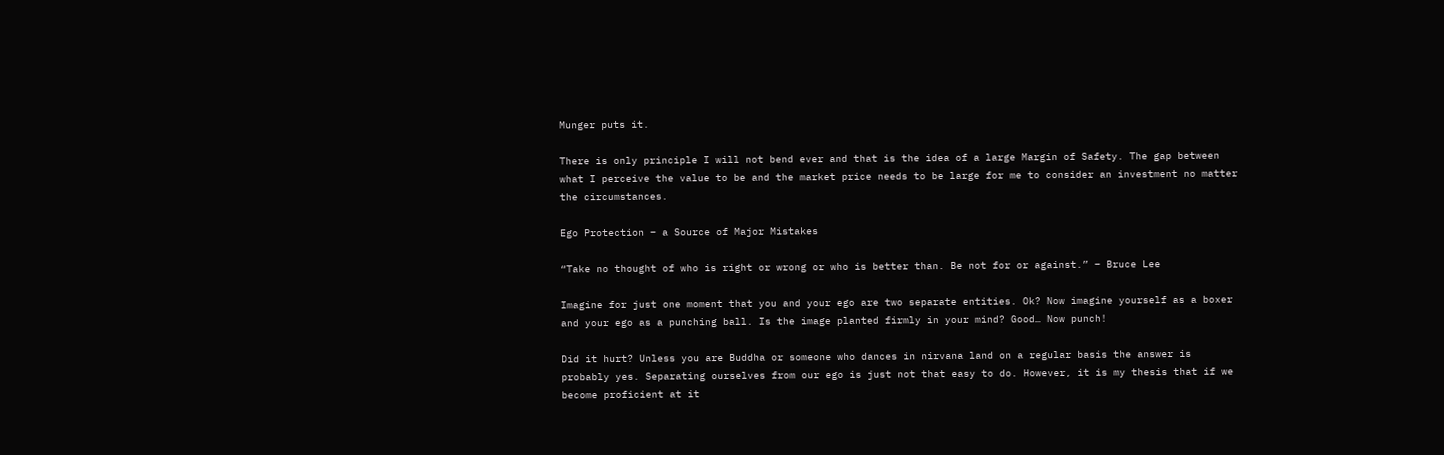Munger puts it.

There is only principle I will not bend ever and that is the idea of a large Margin of Safety. The gap between what I perceive the value to be and the market price needs to be large for me to consider an investment no matter the circumstances.

Ego Protection – a Source of Major Mistakes

“Take no thought of who is right or wrong or who is better than. Be not for or against.” – Bruce Lee

Imagine for just one moment that you and your ego are two separate entities. Ok? Now imagine yourself as a boxer and your ego as a punching ball. Is the image planted firmly in your mind? Good… Now punch!

Did it hurt? Unless you are Buddha or someone who dances in nirvana land on a regular basis the answer is probably yes. Separating ourselves from our ego is just not that easy to do. However, it is my thesis that if we become proficient at it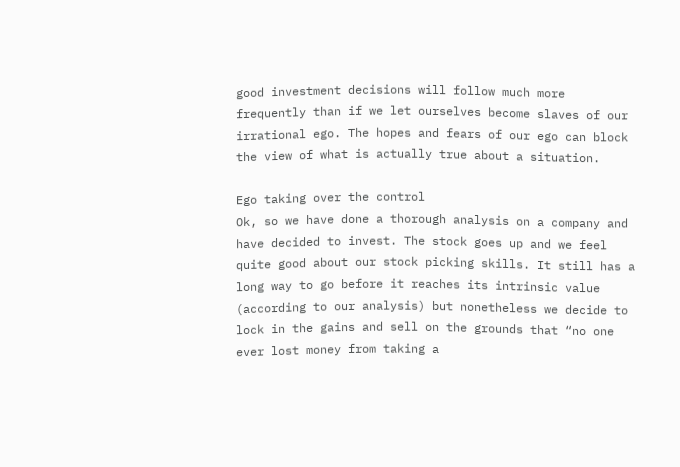good investment decisions will follow much more frequently than if we let ourselves become slaves of our irrational ego. The hopes and fears of our ego can block the view of what is actually true about a situation.

Ego taking over the control
Ok, so we have done a thorough analysis on a company and have decided to invest. The stock goes up and we feel quite good about our stock picking skills. It still has a long way to go before it reaches its intrinsic value (according to our analysis) but nonetheless we decide to lock in the gains and sell on the grounds that “no one ever lost money from taking a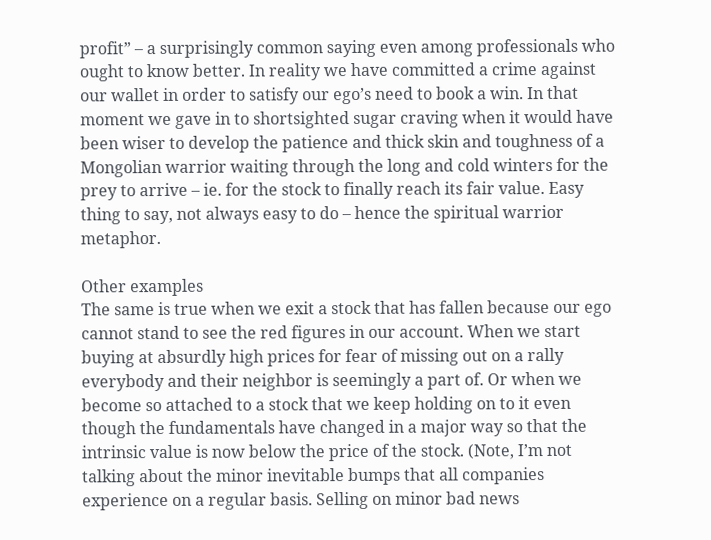profit” – a surprisingly common saying even among professionals who ought to know better. In reality we have committed a crime against our wallet in order to satisfy our ego’s need to book a win. In that moment we gave in to shortsighted sugar craving when it would have been wiser to develop the patience and thick skin and toughness of a Mongolian warrior waiting through the long and cold winters for the prey to arrive – ie. for the stock to finally reach its fair value. Easy thing to say, not always easy to do – hence the spiritual warrior metaphor.

Other examples
The same is true when we exit a stock that has fallen because our ego cannot stand to see the red figures in our account. When we start buying at absurdly high prices for fear of missing out on a rally everybody and their neighbor is seemingly a part of. Or when we become so attached to a stock that we keep holding on to it even though the fundamentals have changed in a major way so that the intrinsic value is now below the price of the stock. (Note, I’m not talking about the minor inevitable bumps that all companies experience on a regular basis. Selling on minor bad news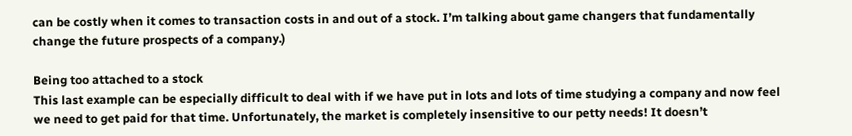can be costly when it comes to transaction costs in and out of a stock. I’m talking about game changers that fundamentally change the future prospects of a company.)

Being too attached to a stock
This last example can be especially difficult to deal with if we have put in lots and lots of time studying a company and now feel we need to get paid for that time. Unfortunately, the market is completely insensitive to our petty needs! It doesn’t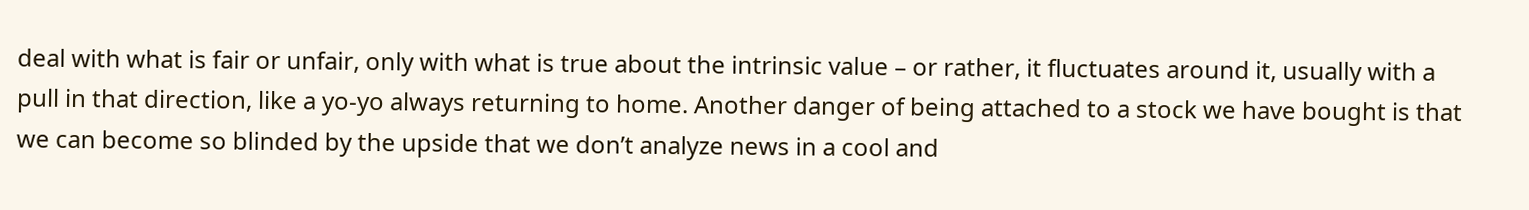deal with what is fair or unfair, only with what is true about the intrinsic value – or rather, it fluctuates around it, usually with a pull in that direction, like a yo-yo always returning to home. Another danger of being attached to a stock we have bought is that we can become so blinded by the upside that we don’t analyze news in a cool and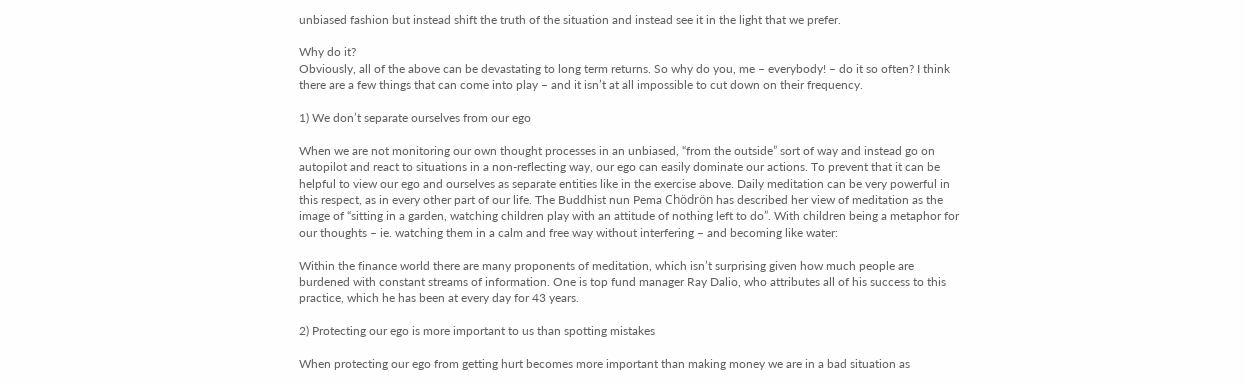unbiased fashion but instead shift the truth of the situation and instead see it in the light that we prefer.

Why do it?
Obviously, all of the above can be devastating to long term returns. So why do you, me – everybody! – do it so often? I think there are a few things that can come into play – and it isn’t at all impossible to cut down on their frequency.

1) We don’t separate ourselves from our ego

When we are not monitoring our own thought processes in an unbiased, “from the outside” sort of way and instead go on autopilot and react to situations in a non-reflecting way, our ego can easily dominate our actions. To prevent that it can be helpful to view our ego and ourselves as separate entities like in the exercise above. Daily meditation can be very powerful in this respect, as in every other part of our life. The Buddhist nun Pema Chödrön has described her view of meditation as the image of “sitting in a garden, watching children play with an attitude of nothing left to do”. With children being a metaphor for our thoughts – ie. watching them in a calm and free way without interfering – and becoming like water:

Within the finance world there are many proponents of meditation, which isn’t surprising given how much people are burdened with constant streams of information. One is top fund manager Ray Dalio, who attributes all of his success to this practice, which he has been at every day for 43 years.

2) Protecting our ego is more important to us than spotting mistakes

When protecting our ego from getting hurt becomes more important than making money we are in a bad situation as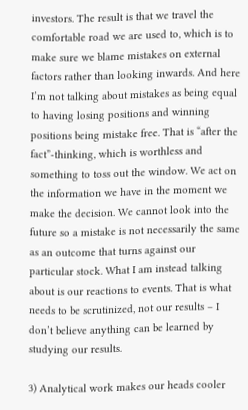investors. The result is that we travel the comfortable road we are used to, which is to make sure we blame mistakes on external factors rather than looking inwards. And here I’m not talking about mistakes as being equal to having losing positions and winning positions being mistake free. That is “after the fact”-thinking, which is worthless and something to toss out the window. We act on the information we have in the moment we make the decision. We cannot look into the future so a mistake is not necessarily the same as an outcome that turns against our particular stock. What I am instead talking about is our reactions to events. That is what needs to be scrutinized, not our results – I don’t believe anything can be learned by studying our results.

3) Analytical work makes our heads cooler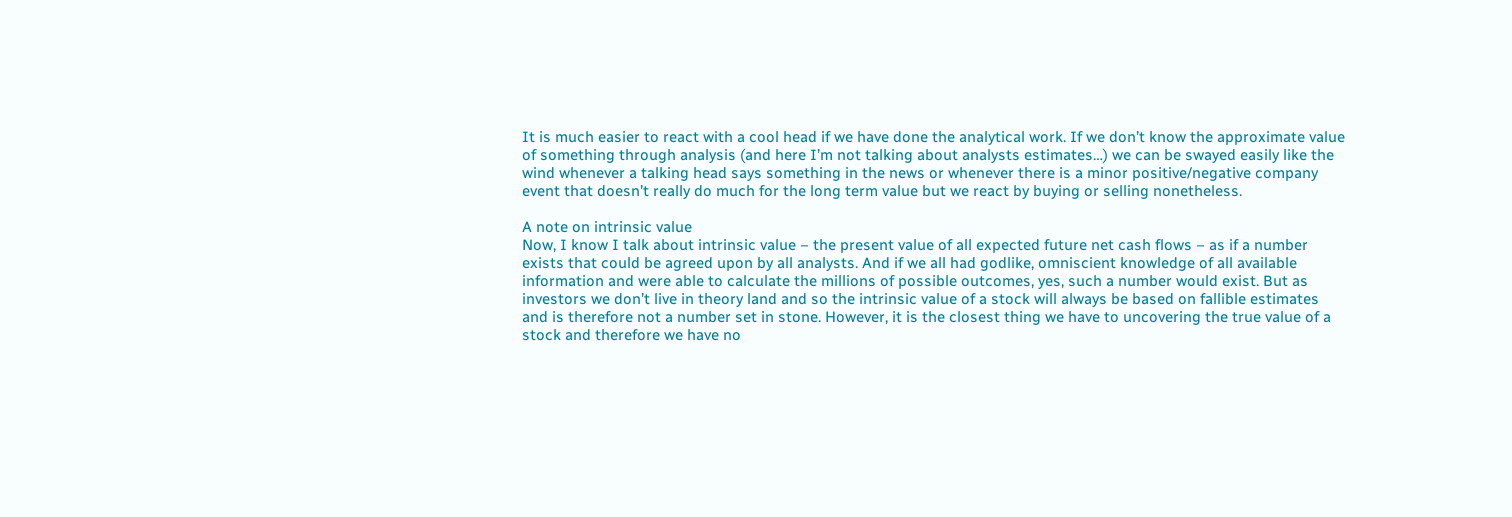It is much easier to react with a cool head if we have done the analytical work. If we don’t know the approximate value of something through analysis (and here I’m not talking about analysts estimates…) we can be swayed easily like the wind whenever a talking head says something in the news or whenever there is a minor positive/negative company event that doesn’t really do much for the long term value but we react by buying or selling nonetheless.

A note on intrinsic value
Now, I know I talk about intrinsic value – the present value of all expected future net cash flows – as if a number exists that could be agreed upon by all analysts. And if we all had godlike, omniscient knowledge of all available information and were able to calculate the millions of possible outcomes, yes, such a number would exist. But as investors we don’t live in theory land and so the intrinsic value of a stock will always be based on fallible estimates and is therefore not a number set in stone. However, it is the closest thing we have to uncovering the true value of a stock and therefore we have no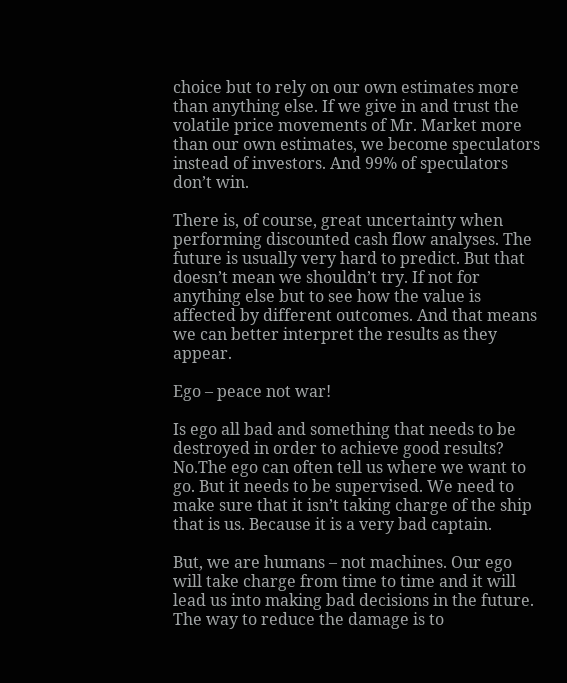choice but to rely on our own estimates more than anything else. If we give in and trust the volatile price movements of Mr. Market more than our own estimates, we become speculators instead of investors. And 99% of speculators don’t win.

There is, of course, great uncertainty when performing discounted cash flow analyses. The future is usually very hard to predict. But that doesn’t mean we shouldn’t try. If not for anything else but to see how the value is affected by different outcomes. And that means we can better interpret the results as they appear.

Ego – peace not war!

Is ego all bad and something that needs to be destroyed in order to achieve good results? No.The ego can often tell us where we want to go. But it needs to be supervised. We need to make sure that it isn’t taking charge of the ship that is us. Because it is a very bad captain.

But, we are humans – not machines. Our ego will take charge from time to time and it will lead us into making bad decisions in the future. The way to reduce the damage is to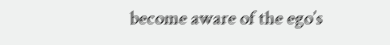become aware of the ego’s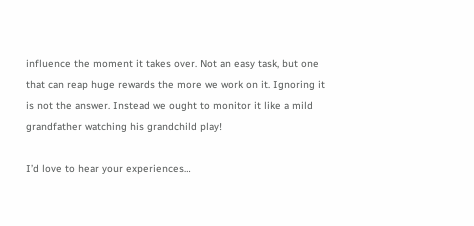influence the moment it takes over. Not an easy task, but one that can reap huge rewards the more we work on it. Ignoring it is not the answer. Instead we ought to monitor it like a mild grandfather watching his grandchild play!

I’d love to hear your experiences…